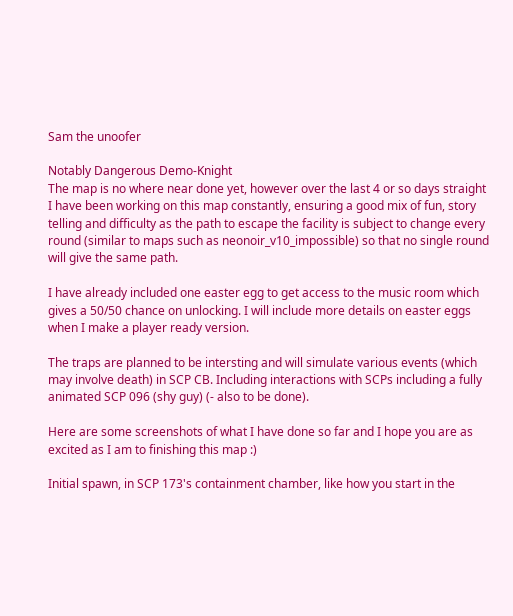Sam the unoofer

Notably Dangerous Demo-Knight
The map is no where near done yet, however over the last 4 or so days straight I have been working on this map constantly, ensuring a good mix of fun, story telling and difficulty as the path to escape the facility is subject to change every round (similar to maps such as neonoir_v10_impossible) so that no single round will give the same path.

I have already included one easter egg to get access to the music room which gives a 50/50 chance on unlocking. I will include more details on easter eggs when I make a player ready version.

The traps are planned to be intersting and will simulate various events (which may involve death) in SCP CB. Including interactions with SCPs including a fully animated SCP 096 (shy guy) (- also to be done).

Here are some screenshots of what I have done so far and I hope you are as excited as I am to finishing this map :)

Initial spawn, in SCP 173's containment chamber, like how you start in the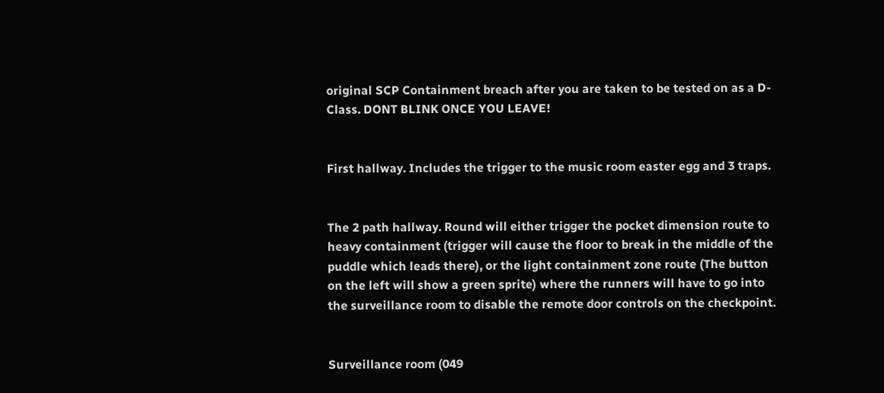original SCP Containment breach after you are taken to be tested on as a D-Class. DONT BLINK ONCE YOU LEAVE!


First hallway. Includes the trigger to the music room easter egg and 3 traps.


The 2 path hallway. Round will either trigger the pocket dimension route to heavy containment (trigger will cause the floor to break in the middle of the puddle which leads there), or the light containment zone route (The button on the left will show a green sprite) where the runners will have to go into the surveillance room to disable the remote door controls on the checkpoint.


Surveillance room (049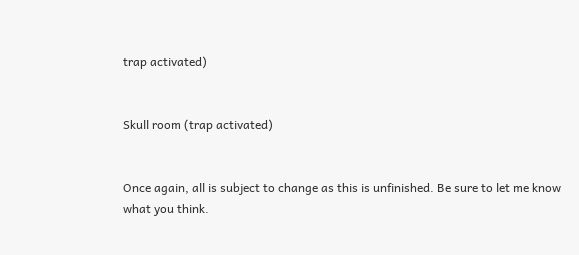trap activated)


Skull room (trap activated)


Once again, all is subject to change as this is unfinished. Be sure to let me know what you think.